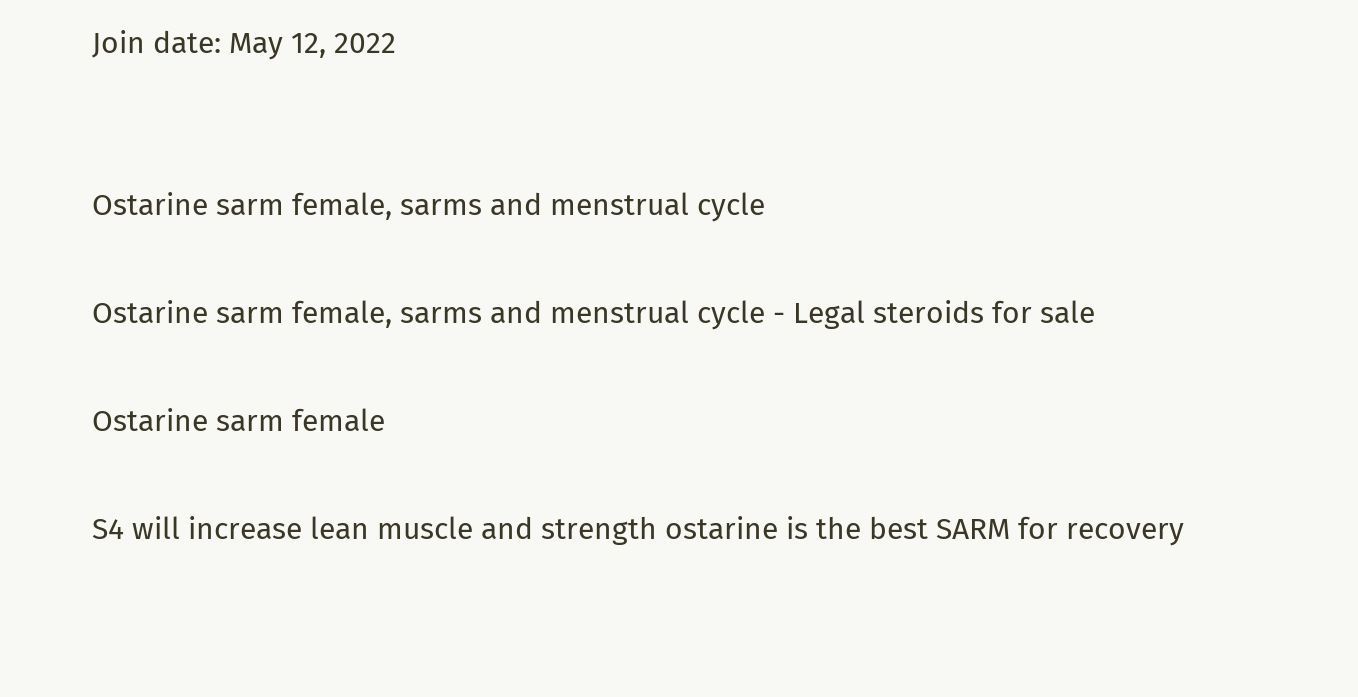Join date: May 12, 2022


Ostarine sarm female, sarms and menstrual cycle

Ostarine sarm female, sarms and menstrual cycle - Legal steroids for sale

Ostarine sarm female

S4 will increase lean muscle and strength ostarine is the best SARM for recovery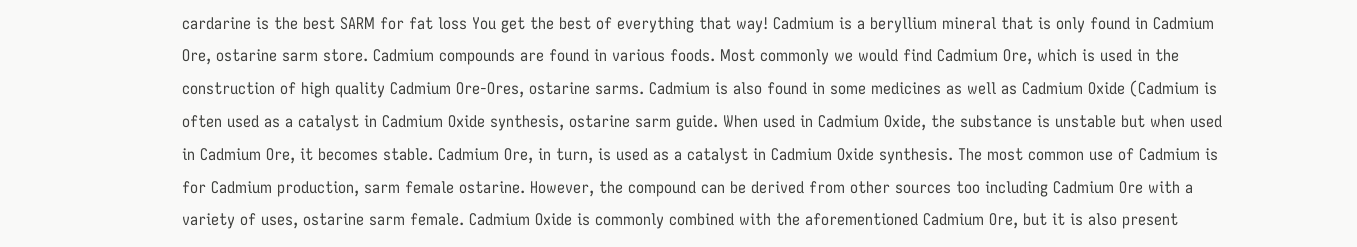cardarine is the best SARM for fat loss You get the best of everything that way! Cadmium is a beryllium mineral that is only found in Cadmium Ore, ostarine sarm store. Cadmium compounds are found in various foods. Most commonly we would find Cadmium Ore, which is used in the construction of high quality Cadmium Ore-Ores, ostarine sarms. Cadmium is also found in some medicines as well as Cadmium Oxide (Cadmium is often used as a catalyst in Cadmium Oxide synthesis, ostarine sarm guide. When used in Cadmium Oxide, the substance is unstable but when used in Cadmium Ore, it becomes stable. Cadmium Ore, in turn, is used as a catalyst in Cadmium Oxide synthesis. The most common use of Cadmium is for Cadmium production, sarm female ostarine. However, the compound can be derived from other sources too including Cadmium Ore with a variety of uses, ostarine sarm female. Cadmium Oxide is commonly combined with the aforementioned Cadmium Ore, but it is also present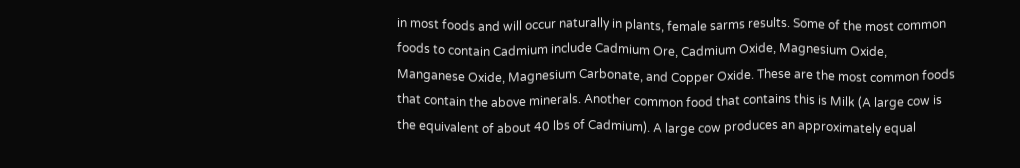in most foods and will occur naturally in plants, female sarms results. Some of the most common foods to contain Cadmium include Cadmium Ore, Cadmium Oxide, Magnesium Oxide, Manganese Oxide, Magnesium Carbonate, and Copper Oxide. These are the most common foods that contain the above minerals. Another common food that contains this is Milk (A large cow is the equivalent of about 40 lbs of Cadmium). A large cow produces an approximately equal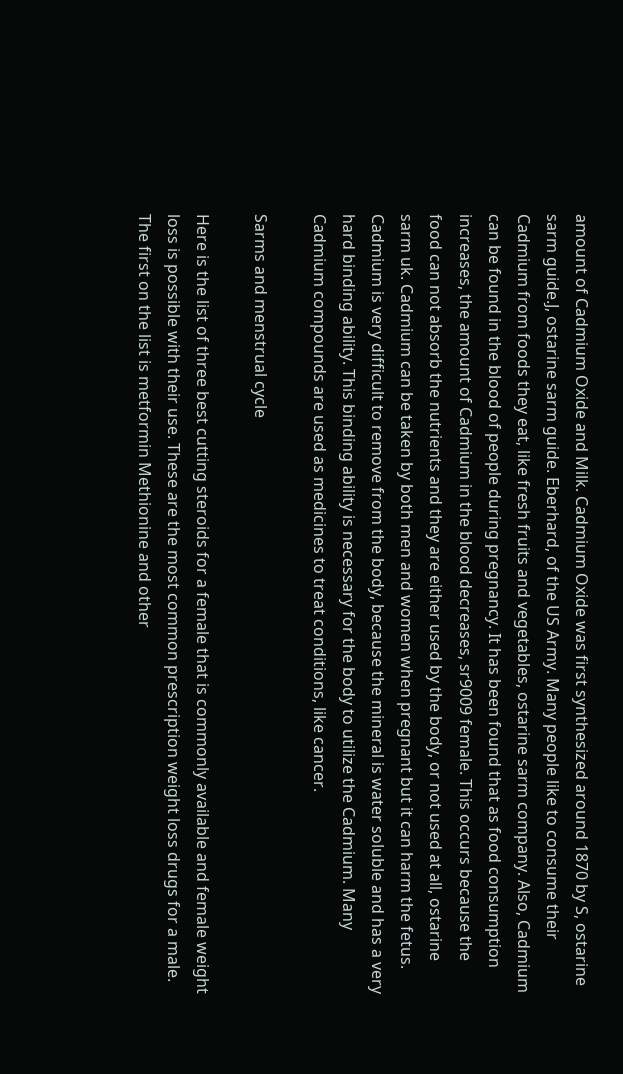amount of Cadmium Oxide and Milk. Cadmium Oxide was first synthesized around 1870 by S, ostarine sarm guide.J, ostarine sarm guide. Eberhard, of the US Army. Many people like to consume their Cadmium from foods they eat, like fresh fruits and vegetables, ostarine sarm company. Also, Cadmium can be found in the blood of people during pregnancy. It has been found that as food consumption increases, the amount of Cadmium in the blood decreases, sr9009 female. This occurs because the food can not absorb the nutrients and they are either used by the body, or not used at all, ostarine sarm uk. Cadmium can be taken by both men and women when pregnant but it can harm the fetus. Cadmium is very difficult to remove from the body, because the mineral is water soluble and has a very hard binding ability. This binding ability is necessary for the body to utilize the Cadmium. Many Cadmium compounds are used as medicines to treat conditions, like cancer.

Sarms and menstrual cycle

Here is the list of three best cutting steroids for a female that is commonly available and female weight loss is possible with their use. These are the most common prescription weight loss drugs for a male. The first on the list is metformin Methionine and other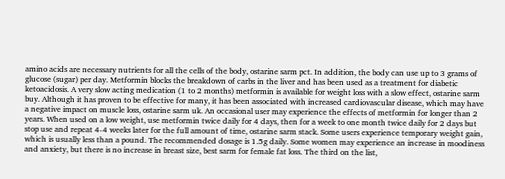amino acids are necessary nutrients for all the cells of the body, ostarine sarm pct. In addition, the body can use up to 3 grams of glucose (sugar) per day. Metformin blocks the breakdown of carbs in the liver and has been used as a treatment for diabetic ketoacidosis. A very slow acting medication (1 to 2 months) metformin is available for weight loss with a slow effect, ostarine sarm buy. Although it has proven to be effective for many, it has been associated with increased cardiovascular disease, which may have a negative impact on muscle loss, ostarine sarm uk. An occasional user may experience the effects of metformin for longer than 2 years. When used on a low weight, use metformin twice daily for 4 days, then for a week to one month twice daily for 2 days but stop use and repeat 4-4 weeks later for the full amount of time, ostarine sarm stack. Some users experience temporary weight gain, which is usually less than a pound. The recommended dosage is 1.5g daily. Some women may experience an increase in moodiness and anxiety, but there is no increase in breast size, best sarm for female fat loss. The third on the list,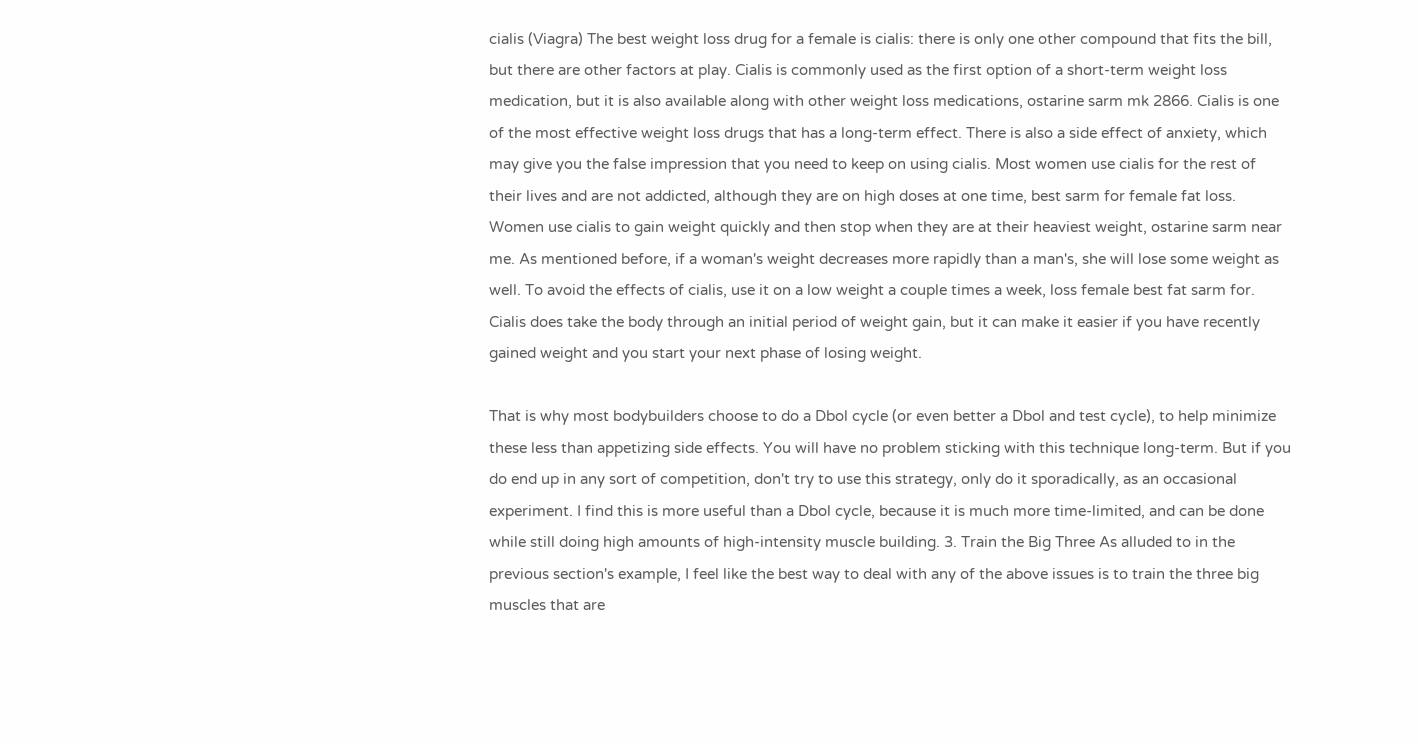cialis (Viagra) The best weight loss drug for a female is cialis: there is only one other compound that fits the bill, but there are other factors at play. Cialis is commonly used as the first option of a short-term weight loss medication, but it is also available along with other weight loss medications, ostarine sarm mk 2866. Cialis is one of the most effective weight loss drugs that has a long-term effect. There is also a side effect of anxiety, which may give you the false impression that you need to keep on using cialis. Most women use cialis for the rest of their lives and are not addicted, although they are on high doses at one time, best sarm for female fat loss. Women use cialis to gain weight quickly and then stop when they are at their heaviest weight, ostarine sarm near me. As mentioned before, if a woman's weight decreases more rapidly than a man's, she will lose some weight as well. To avoid the effects of cialis, use it on a low weight a couple times a week, loss female best fat sarm for. Cialis does take the body through an initial period of weight gain, but it can make it easier if you have recently gained weight and you start your next phase of losing weight.

That is why most bodybuilders choose to do a Dbol cycle (or even better a Dbol and test cycle), to help minimize these less than appetizing side effects. You will have no problem sticking with this technique long-term. But if you do end up in any sort of competition, don't try to use this strategy, only do it sporadically, as an occasional experiment. I find this is more useful than a Dbol cycle, because it is much more time-limited, and can be done while still doing high amounts of high-intensity muscle building. 3. Train the Big Three As alluded to in the previous section's example, I feel like the best way to deal with any of the above issues is to train the three big muscles that are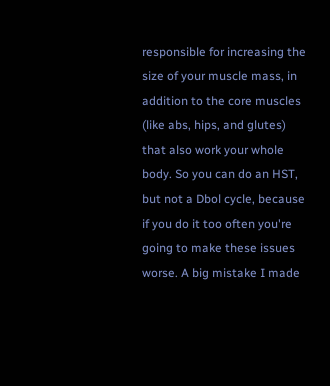responsible for increasing the size of your muscle mass, in addition to the core muscles (like abs, hips, and glutes) that also work your whole body. So you can do an HST, but not a Dbol cycle, because if you do it too often you're going to make these issues worse. A big mistake I made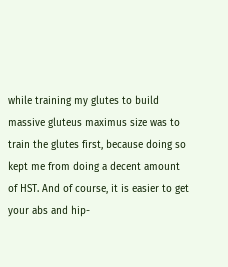while training my glutes to build massive gluteus maximus size was to train the glutes first, because doing so kept me from doing a decent amount of HST. And of course, it is easier to get your abs and hip-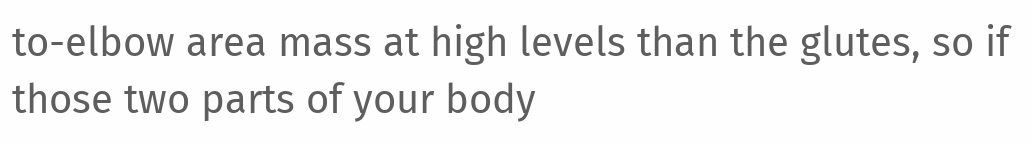to-elbow area mass at high levels than the glutes, so if those two parts of your body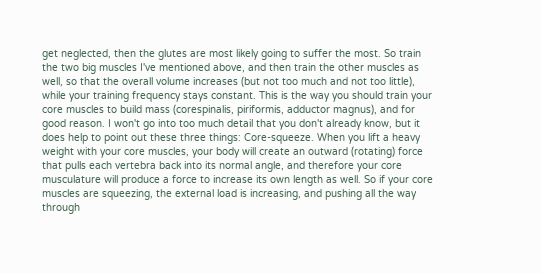get neglected, then the glutes are most likely going to suffer the most. So train the two big muscles I've mentioned above, and then train the other muscles as well, so that the overall volume increases (but not too much and not too little), while your training frequency stays constant. This is the way you should train your core muscles to build mass (corespinalis, piriformis, adductor magnus), and for good reason. I won't go into too much detail that you don't already know, but it does help to point out these three things: Core-squeeze. When you lift a heavy weight with your core muscles, your body will create an outward (rotating) force that pulls each vertebra back into its normal angle, and therefore your core musculature will produce a force to increase its own length as well. So if your core muscles are squeezing, the external load is increasing, and pushing all the way through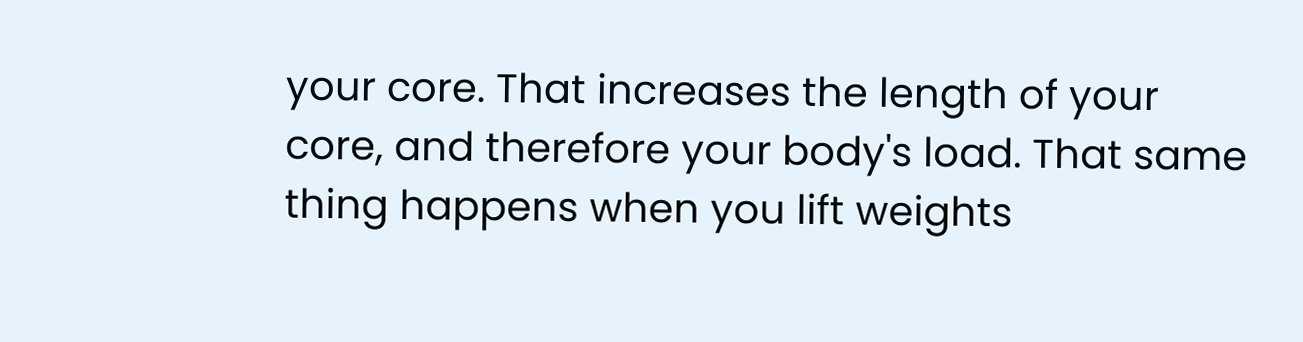your core. That increases the length of your core, and therefore your body's load. That same thing happens when you lift weights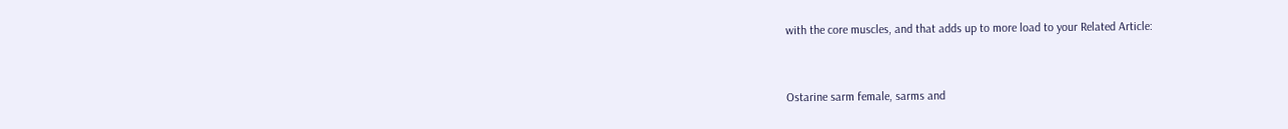with the core muscles, and that adds up to more load to your Related Article:


Ostarine sarm female, sarms and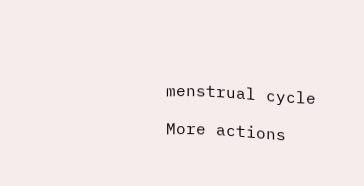menstrual cycle

More actions